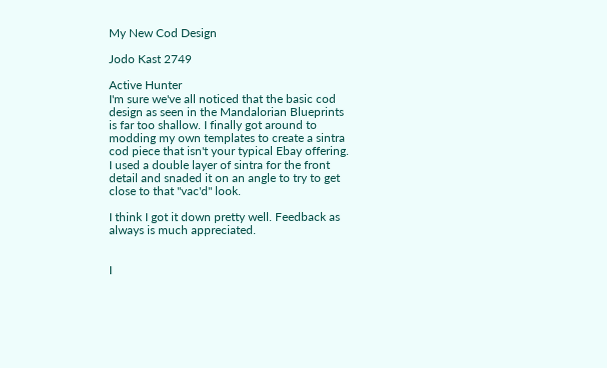My New Cod Design

Jodo Kast 2749

Active Hunter
I'm sure we've all noticed that the basic cod design as seen in the Mandalorian Blueprints is far too shallow. I finally got around to modding my own templates to create a sintra cod piece that isn't your typical Ebay offering. I used a double layer of sintra for the front detail and snaded it on an angle to try to get close to that "vac'd" look.

I think I got it down pretty well. Feedback as always is much appreciated.


I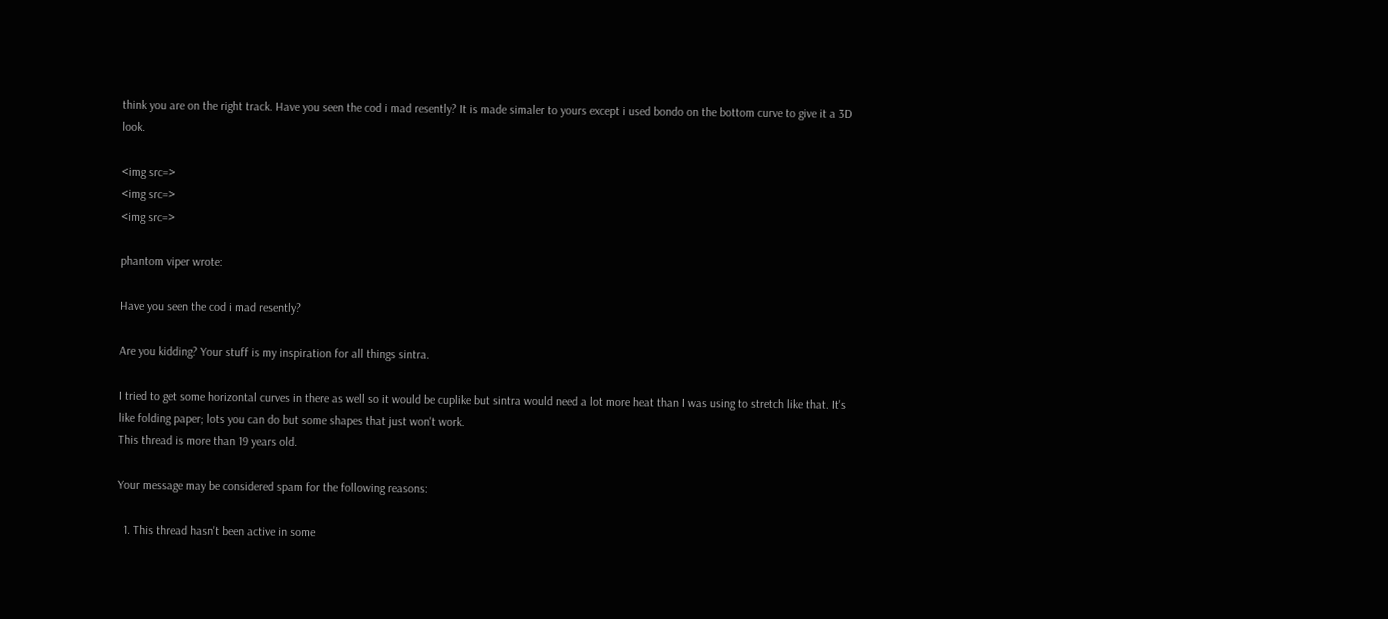think you are on the right track. Have you seen the cod i mad resently? It is made simaler to yours except i used bondo on the bottom curve to give it a 3D look.

<img src=>
<img src=>
<img src=>

phantom viper wrote:

Have you seen the cod i mad resently?

Are you kidding? Your stuff is my inspiration for all things sintra.

I tried to get some horizontal curves in there as well so it would be cuplike but sintra would need a lot more heat than I was using to stretch like that. It's like folding paper; lots you can do but some shapes that just won't work.
This thread is more than 19 years old.

Your message may be considered spam for the following reasons:

  1. This thread hasn't been active in some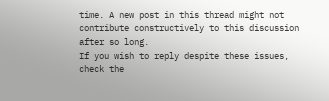time. A new post in this thread might not contribute constructively to this discussion after so long.
If you wish to reply despite these issues, check the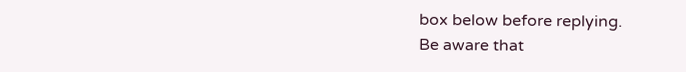box below before replying.
Be aware that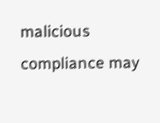malicious compliance may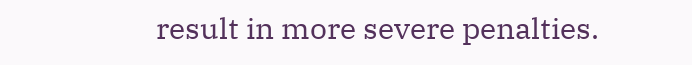result in more severe penalties.